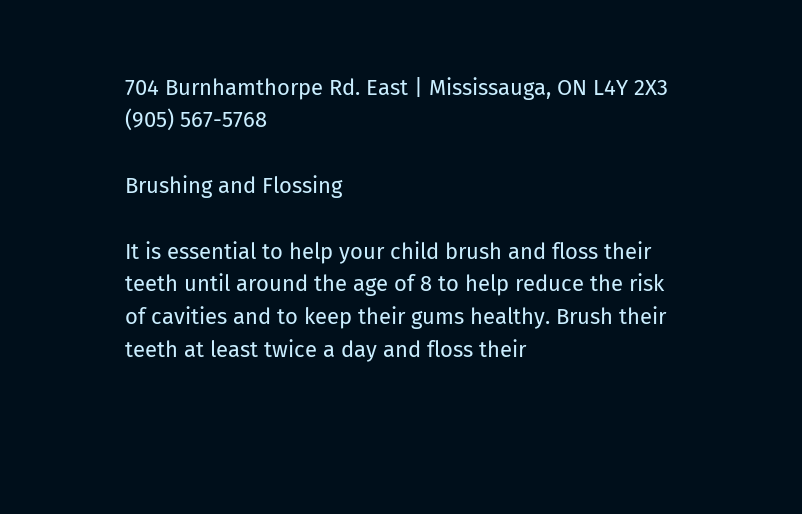704 Burnhamthorpe Rd. East | Mississauga, ON L4Y 2X3 (905) 567-5768

Brushing and Flossing

It is essential to help your child brush and floss their teeth until around the age of 8 to help reduce the risk of cavities and to keep their gums healthy. Brush their teeth at least twice a day and floss their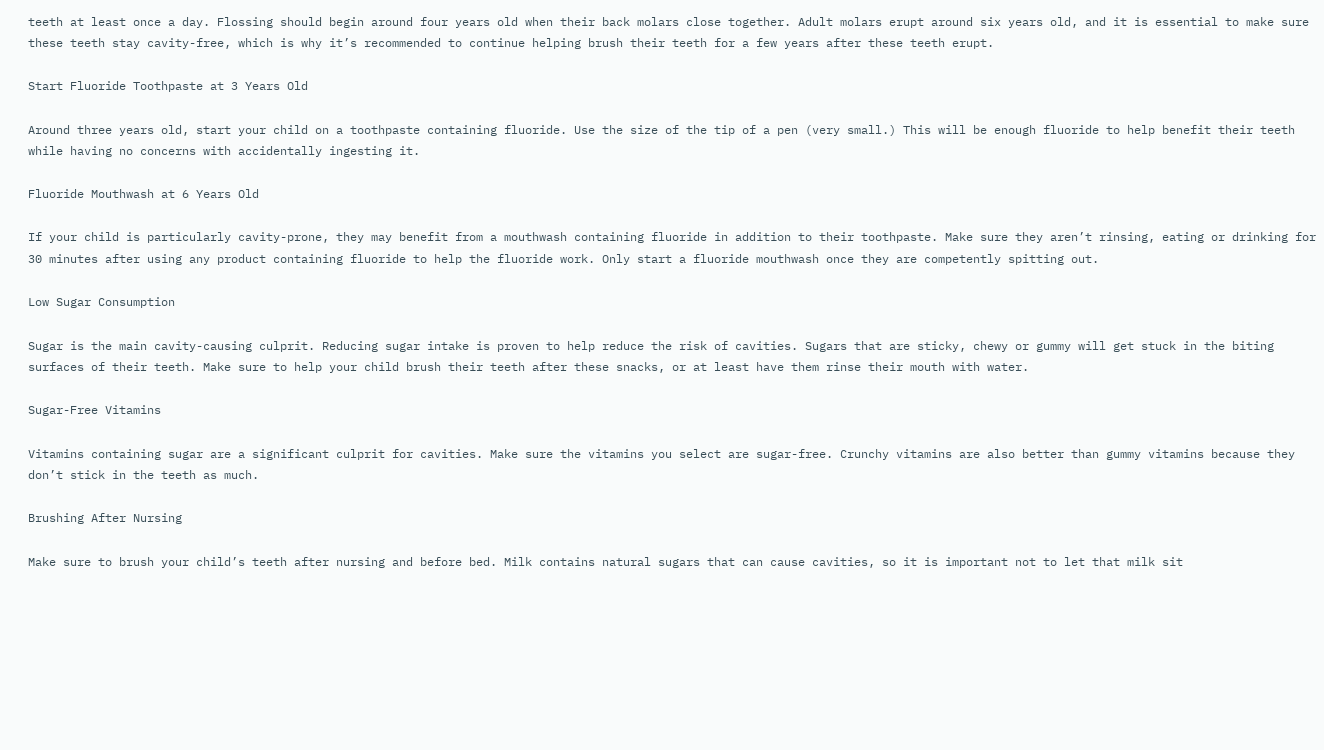teeth at least once a day. Flossing should begin around four years old when their back molars close together. Adult molars erupt around six years old, and it is essential to make sure these teeth stay cavity-free, which is why it’s recommended to continue helping brush their teeth for a few years after these teeth erupt.

Start Fluoride Toothpaste at 3 Years Old

Around three years old, start your child on a toothpaste containing fluoride. Use the size of the tip of a pen (very small.) This will be enough fluoride to help benefit their teeth while having no concerns with accidentally ingesting it.

Fluoride Mouthwash at 6 Years Old

If your child is particularly cavity-prone, they may benefit from a mouthwash containing fluoride in addition to their toothpaste. Make sure they aren’t rinsing, eating or drinking for 30 minutes after using any product containing fluoride to help the fluoride work. Only start a fluoride mouthwash once they are competently spitting out.

Low Sugar Consumption

Sugar is the main cavity-causing culprit. Reducing sugar intake is proven to help reduce the risk of cavities. Sugars that are sticky, chewy or gummy will get stuck in the biting surfaces of their teeth. Make sure to help your child brush their teeth after these snacks, or at least have them rinse their mouth with water.

Sugar-Free Vitamins

Vitamins containing sugar are a significant culprit for cavities. Make sure the vitamins you select are sugar-free. Crunchy vitamins are also better than gummy vitamins because they don’t stick in the teeth as much.

Brushing After Nursing

Make sure to brush your child’s teeth after nursing and before bed. Milk contains natural sugars that can cause cavities, so it is important not to let that milk sit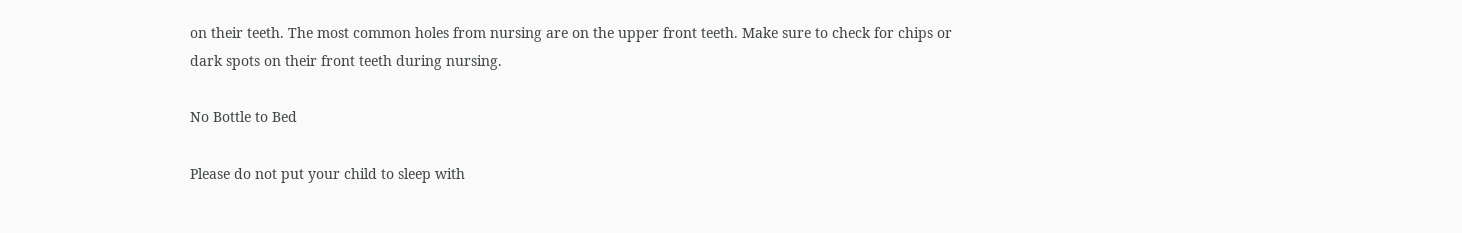on their teeth. The most common holes from nursing are on the upper front teeth. Make sure to check for chips or dark spots on their front teeth during nursing.

No Bottle to Bed

Please do not put your child to sleep with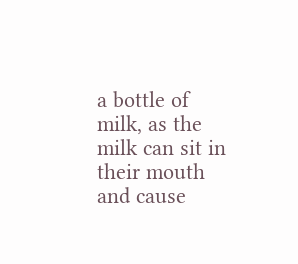a bottle of milk, as the milk can sit in their mouth and cause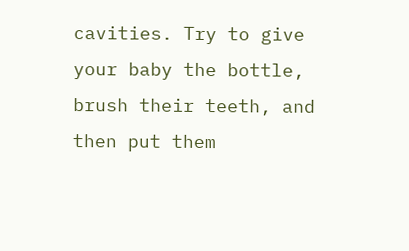cavities. Try to give your baby the bottle, brush their teeth, and then put them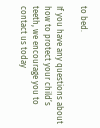to bed.

If you have any questions about how to protect your child’s teeth, we encourage you to contact us today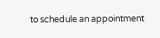to schedule an appointment